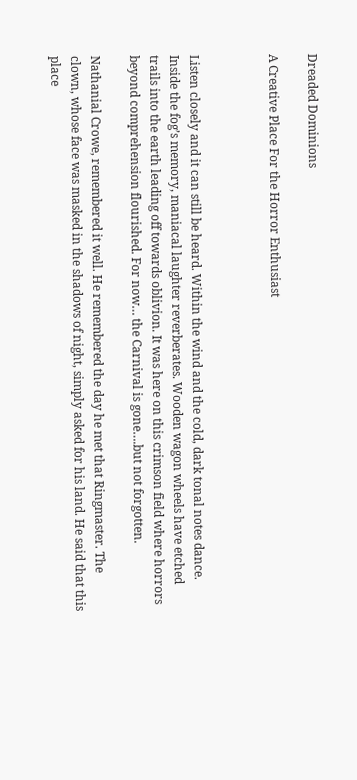Dreaded Dominions

A Creative Place For the Horror Enthusiast



Listen closely and it can still be heard. Within the wind and the cold, dark tonal notes dance. Inside the fog’s memory, maniacal laughter reverberates. Wooden wagon wheels have etched trails into the earth leading off towards oblivion. It was here on this crimson field where horrors beyond comprehension flourished. For now… the Carnival is gone….but not forgotten.

Nathanial Crowe, remembered it well. He remembered the day he met that Ringmaster. The clown, whose face was masked in the shadows of night, simply asked for his land. He said that this place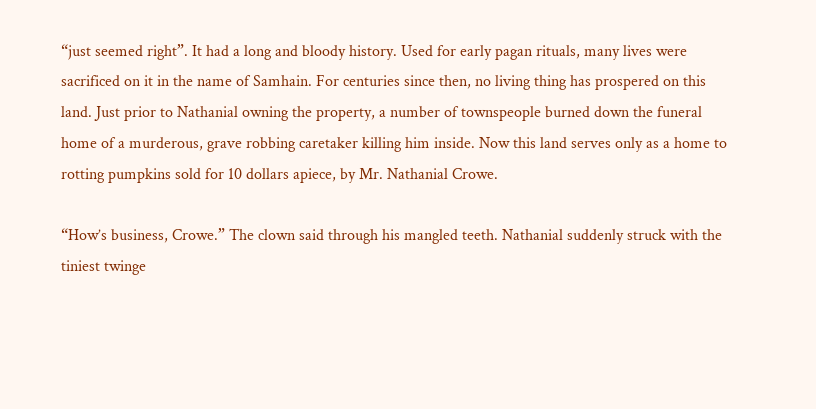“just seemed right”. It had a long and bloody history. Used for early pagan rituals, many lives were sacrificed on it in the name of Samhain. For centuries since then, no living thing has prospered on this land. Just prior to Nathanial owning the property, a number of townspeople burned down the funeral home of a murderous, grave robbing caretaker killing him inside. Now this land serves only as a home to rotting pumpkins sold for 10 dollars apiece, by Mr. Nathanial Crowe.

“How’s business, Crowe.” The clown said through his mangled teeth. Nathanial suddenly struck with the tiniest twinge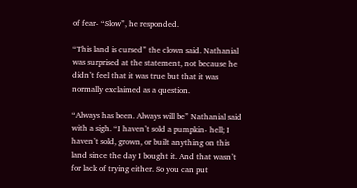of fear- “Slow”, he responded.

“This land is cursed” the clown said. Nathanial was surprised at the statement, not because he didn’t feel that it was true but that it was normally exclaimed as a question.

“Always has been. Always will be” Nathanial said with a sigh. “I haven’t sold a pumpkin- hell; I haven’t sold, grown, or built anything on this land since the day I bought it. And that wasn’t for lack of trying either. So you can put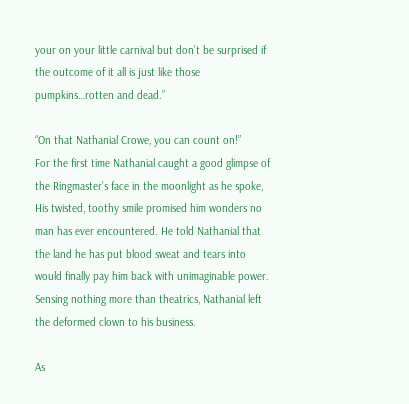your on your little carnival but don’t be surprised if the outcome of it all is just like those pumpkins…rotten and dead.”

“On that Nathanial Crowe, you can count on!”
For the first time Nathanial caught a good glimpse of the Ringmaster’s face in the moonlight as he spoke, His twisted, toothy smile promised him wonders no man has ever encountered. He told Nathanial that the land he has put blood sweat and tears into would finally pay him back with unimaginable power. Sensing nothing more than theatrics, Nathanial left the deformed clown to his business.

As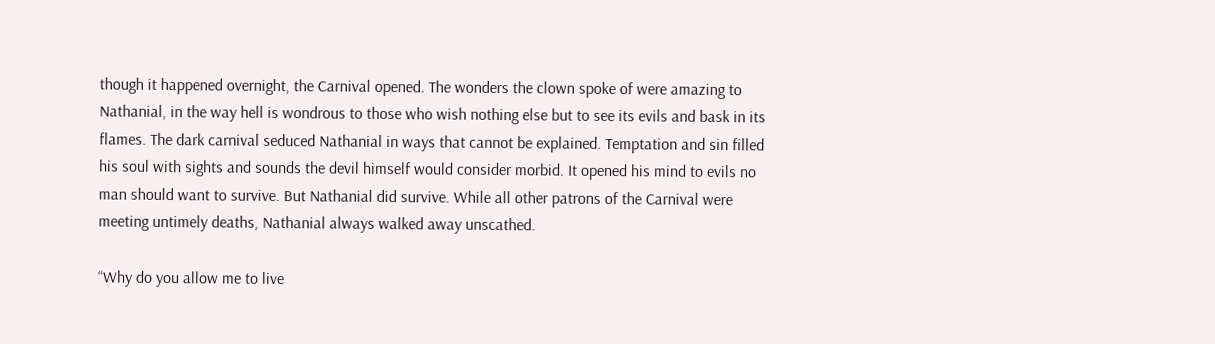though it happened overnight, the Carnival opened. The wonders the clown spoke of were amazing to Nathanial, in the way hell is wondrous to those who wish nothing else but to see its evils and bask in its flames. The dark carnival seduced Nathanial in ways that cannot be explained. Temptation and sin filled his soul with sights and sounds the devil himself would consider morbid. It opened his mind to evils no man should want to survive. But Nathanial did survive. While all other patrons of the Carnival were meeting untimely deaths, Nathanial always walked away unscathed.

“Why do you allow me to live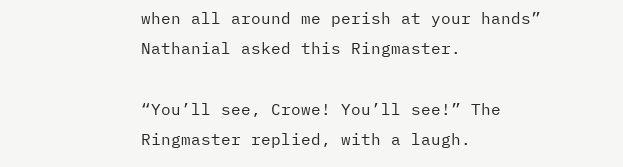when all around me perish at your hands” Nathanial asked this Ringmaster.

“You’ll see, Crowe! You’ll see!” The Ringmaster replied, with a laugh.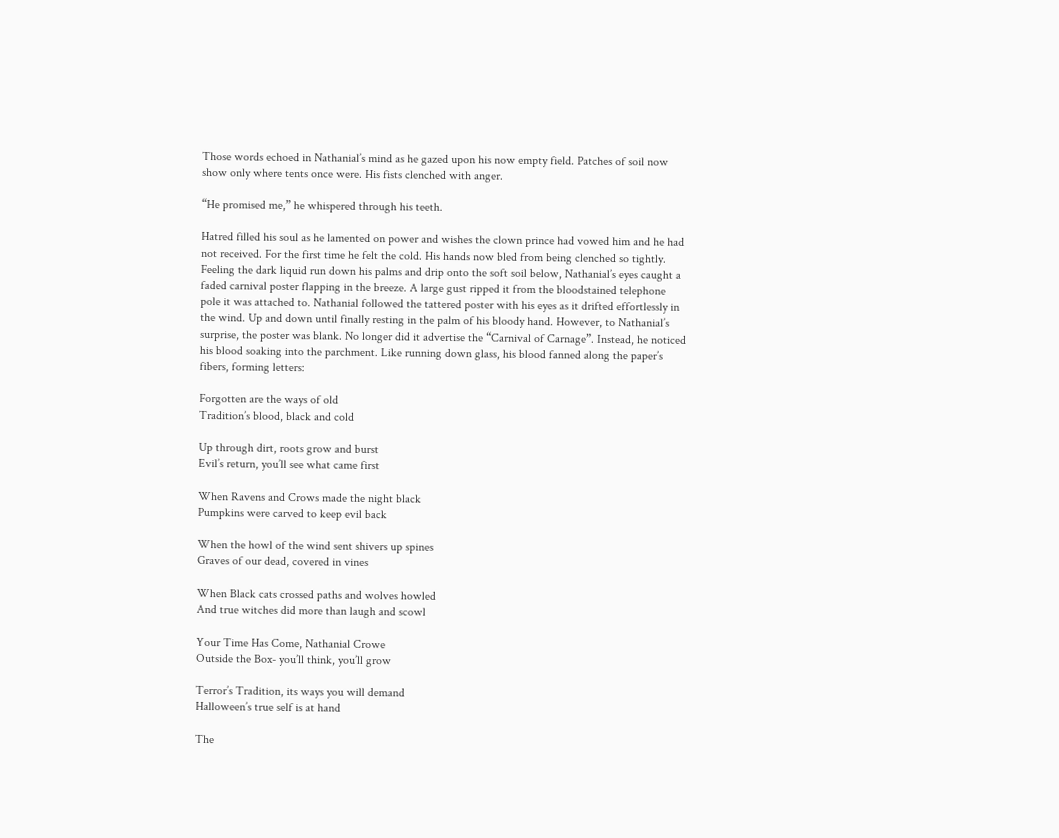Those words echoed in Nathanial’s mind as he gazed upon his now empty field. Patches of soil now show only where tents once were. His fists clenched with anger.

“He promised me,” he whispered through his teeth.

Hatred filled his soul as he lamented on power and wishes the clown prince had vowed him and he had not received. For the first time he felt the cold. His hands now bled from being clenched so tightly. Feeling the dark liquid run down his palms and drip onto the soft soil below, Nathanial’s eyes caught a faded carnival poster flapping in the breeze. A large gust ripped it from the bloodstained telephone pole it was attached to. Nathanial followed the tattered poster with his eyes as it drifted effortlessly in the wind. Up and down until finally resting in the palm of his bloody hand. However, to Nathanial’s surprise, the poster was blank. No longer did it advertise the “Carnival of Carnage”. Instead, he noticed his blood soaking into the parchment. Like running down glass, his blood fanned along the paper’s fibers, forming letters:

Forgotten are the ways of old
Tradition’s blood, black and cold

Up through dirt, roots grow and burst
Evil’s return, you’ll see what came first

When Ravens and Crows made the night black
Pumpkins were carved to keep evil back

When the howl of the wind sent shivers up spines
Graves of our dead, covered in vines

When Black cats crossed paths and wolves howled
And true witches did more than laugh and scowl

Your Time Has Come, Nathanial Crowe
Outside the Box- you’ll think, you’ll grow

Terror’s Tradition, its ways you will demand
Halloween’s true self is at hand

The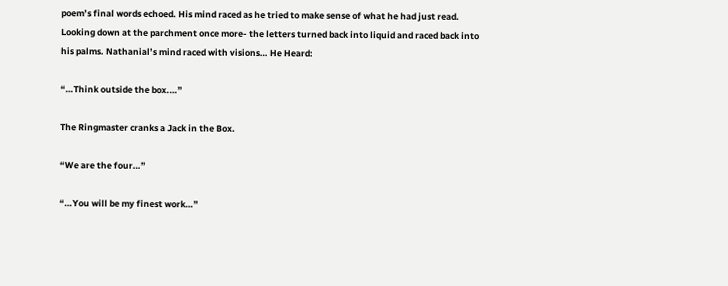poem’s final words echoed. His mind raced as he tried to make sense of what he had just read. Looking down at the parchment once more- the letters turned back into liquid and raced back into his palms. Nathanial’s mind raced with visions… He Heard:

“…Think outside the box.…”

The Ringmaster cranks a Jack in the Box.

“We are the four…”

“…You will be my finest work…”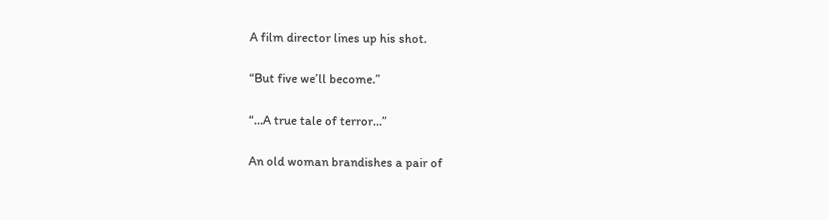A film director lines up his shot.

“But five we’ll become.”

“…A true tale of terror…”

An old woman brandishes a pair of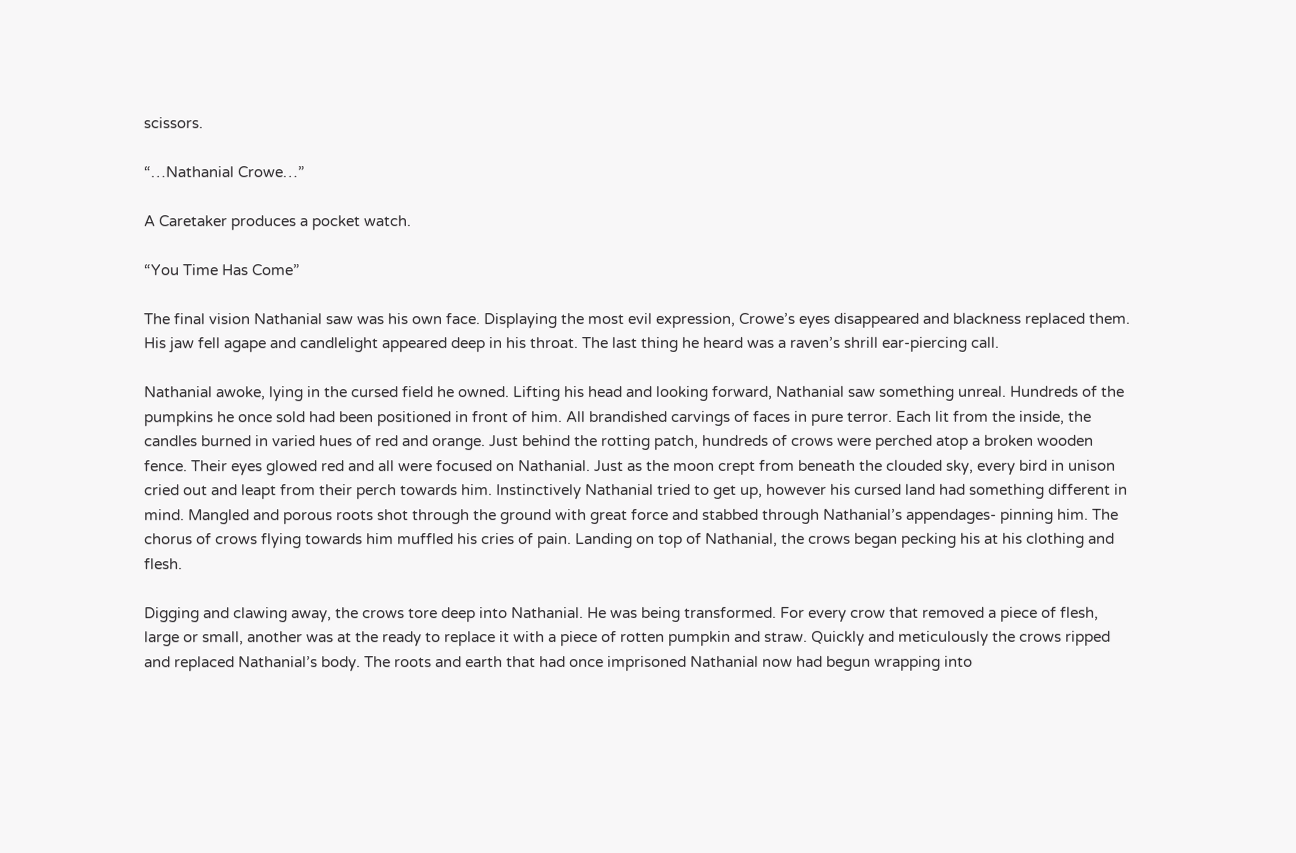scissors.

“…Nathanial Crowe…”

A Caretaker produces a pocket watch.

“You Time Has Come”

The final vision Nathanial saw was his own face. Displaying the most evil expression, Crowe’s eyes disappeared and blackness replaced them. His jaw fell agape and candlelight appeared deep in his throat. The last thing he heard was a raven’s shrill ear-piercing call.

Nathanial awoke, lying in the cursed field he owned. Lifting his head and looking forward, Nathanial saw something unreal. Hundreds of the pumpkins he once sold had been positioned in front of him. All brandished carvings of faces in pure terror. Each lit from the inside, the candles burned in varied hues of red and orange. Just behind the rotting patch, hundreds of crows were perched atop a broken wooden fence. Their eyes glowed red and all were focused on Nathanial. Just as the moon crept from beneath the clouded sky, every bird in unison cried out and leapt from their perch towards him. Instinctively Nathanial tried to get up, however his cursed land had something different in mind. Mangled and porous roots shot through the ground with great force and stabbed through Nathanial’s appendages- pinning him. The chorus of crows flying towards him muffled his cries of pain. Landing on top of Nathanial, the crows began pecking his at his clothing and flesh.

Digging and clawing away, the crows tore deep into Nathanial. He was being transformed. For every crow that removed a piece of flesh, large or small, another was at the ready to replace it with a piece of rotten pumpkin and straw. Quickly and meticulously the crows ripped and replaced Nathanial’s body. The roots and earth that had once imprisoned Nathanial now had begun wrapping into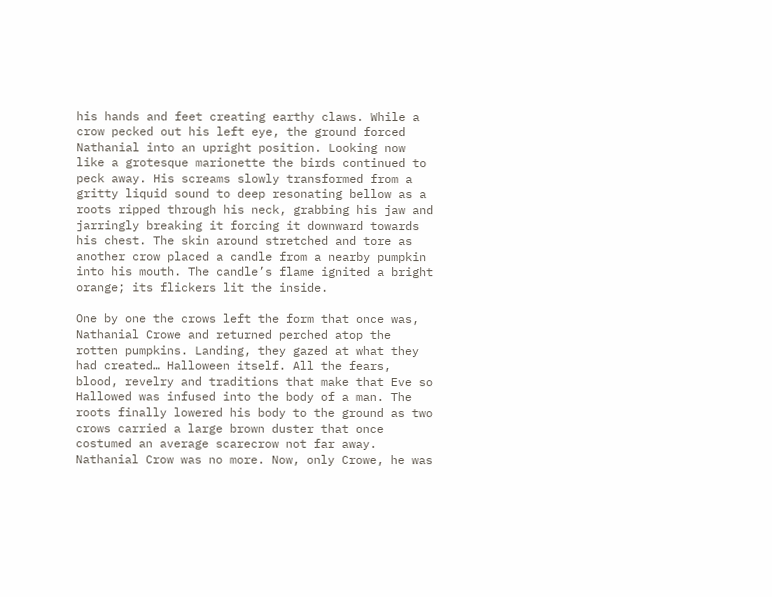his hands and feet creating earthy claws. While a crow pecked out his left eye, the ground forced Nathanial into an upright position. Looking now like a grotesque marionette the birds continued to peck away. His screams slowly transformed from a gritty liquid sound to deep resonating bellow as a roots ripped through his neck, grabbing his jaw and jarringly breaking it forcing it downward towards his chest. The skin around stretched and tore as another crow placed a candle from a nearby pumpkin into his mouth. The candle’s flame ignited a bright orange; its flickers lit the inside.

One by one the crows left the form that once was, Nathanial Crowe and returned perched atop the rotten pumpkins. Landing, they gazed at what they had created… Halloween itself. All the fears, blood, revelry and traditions that make that Eve so Hallowed was infused into the body of a man. The roots finally lowered his body to the ground as two crows carried a large brown duster that once costumed an average scarecrow not far away. Nathanial Crow was no more. Now, only Crowe, he was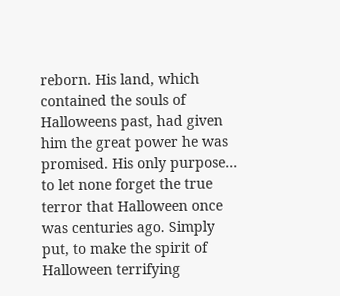reborn. His land, which contained the souls of Halloweens past, had given him the great power he was promised. His only purpose… to let none forget the true terror that Halloween once was centuries ago. Simply put, to make the spirit of Halloween terrifying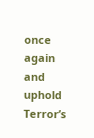once again and uphold Terror’s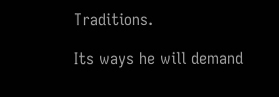Traditions.

Its ways he will demand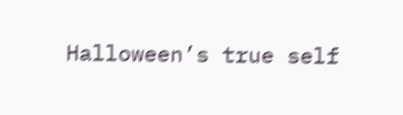Halloween’s true self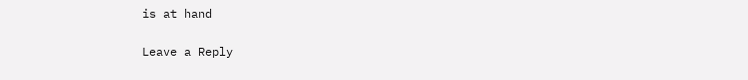is at hand

Leave a Reply